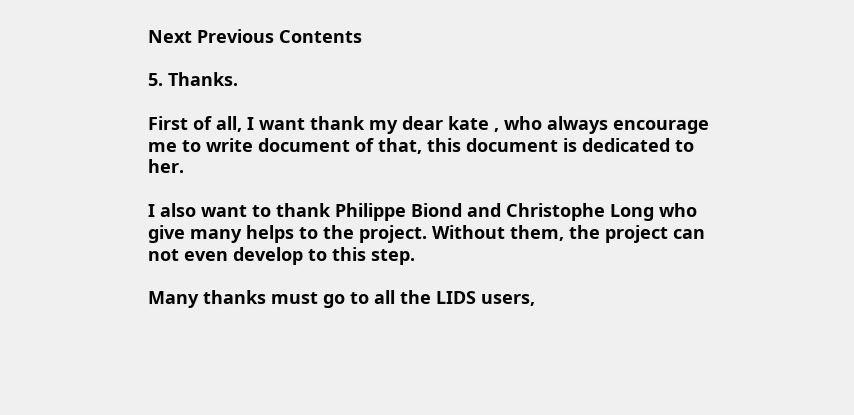Next Previous Contents

5. Thanks.

First of all, I want thank my dear kate , who always encourage me to write document of that, this document is dedicated to her.

I also want to thank Philippe Biond and Christophe Long who give many helps to the project. Without them, the project can not even develop to this step.

Many thanks must go to all the LIDS users,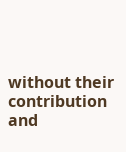without their contribution and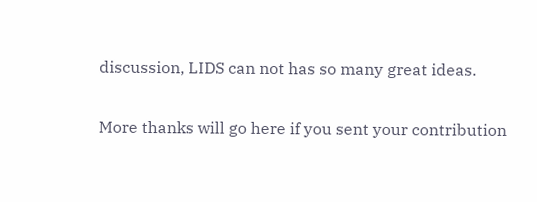discussion, LIDS can not has so many great ideas.

More thanks will go here if you sent your contribution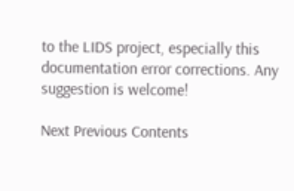to the LIDS project, especially this documentation error corrections. Any suggestion is welcome!

Next Previous Contents